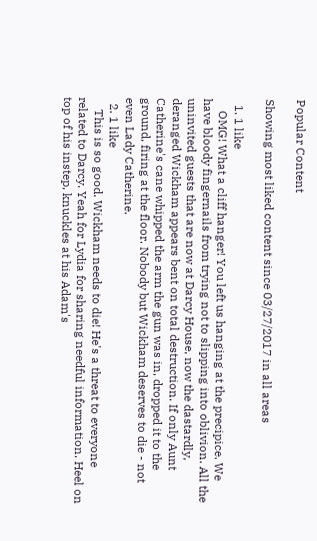Popular Content

Showing most liked content since 03/27/2017 in all areas

  1. 1 like
    OMG! What a cliff hanger! You left us hanging at the precipice. We have bloody fingernails from trying not to slipping into oblivion. All the uninvited guests that are now at Darcy House, now the dastardly, deranged Wickham appears bent on total destruction. If only Aunt Catherine's cane whipped the arm the gun was in, dropped it to the ground, firing at the floor. Nobody but Wickham deserves to die - not even Lady Catherine.
  2. 1 like
    This is so good. Wickham needs to die! He's a threat to everyone related to Darcy. Yeah for Lydia for sharing needful information. Heel on top of his instep, knuckles at his Adam's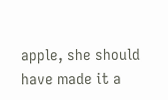apple, she should have made it a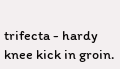trifecta - hardy knee kick in groin.